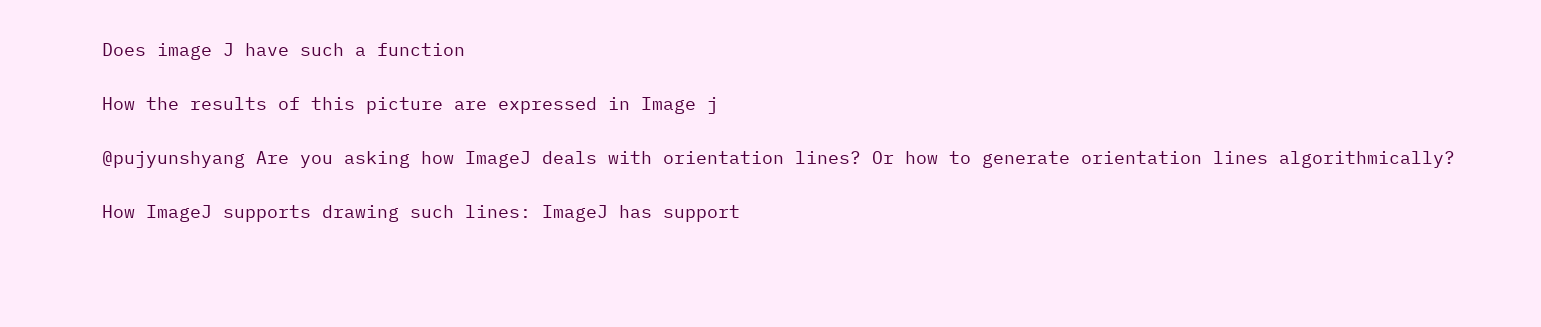Does image J have such a function

How the results of this picture are expressed in Image j

@pujyunshyang Are you asking how ImageJ deals with orientation lines? Or how to generate orientation lines algorithmically?

How ImageJ supports drawing such lines: ImageJ has support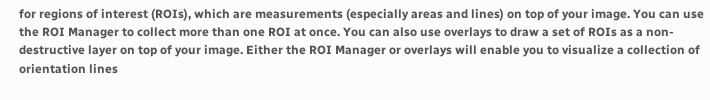for regions of interest (ROIs), which are measurements (especially areas and lines) on top of your image. You can use the ROI Manager to collect more than one ROI at once. You can also use overlays to draw a set of ROIs as a non-destructive layer on top of your image. Either the ROI Manager or overlays will enable you to visualize a collection of orientation lines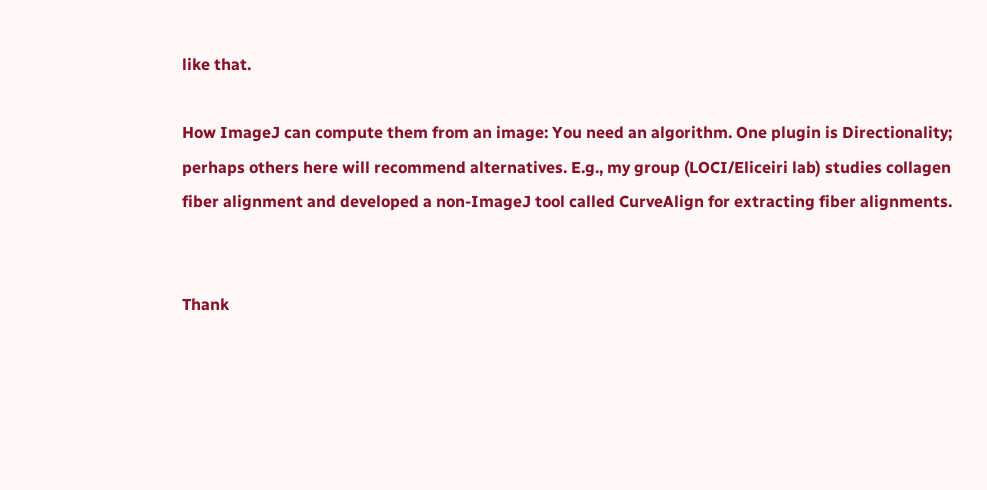like that.

How ImageJ can compute them from an image: You need an algorithm. One plugin is Directionality; perhaps others here will recommend alternatives. E.g., my group (LOCI/Eliceiri lab) studies collagen fiber alignment and developed a non-ImageJ tool called CurveAlign for extracting fiber alignments.


Thank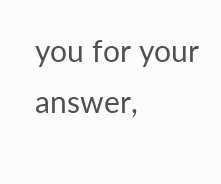you for your answer,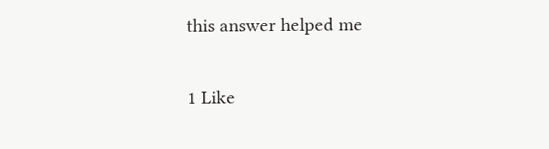this answer helped me

1 Like